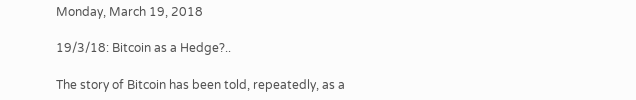Monday, March 19, 2018

19/3/18: Bitcoin as a Hedge?..

The story of Bitcoin has been told, repeatedly, as a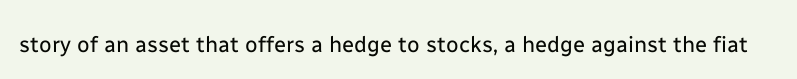story of an asset that offers a hedge to stocks, a hedge against the fiat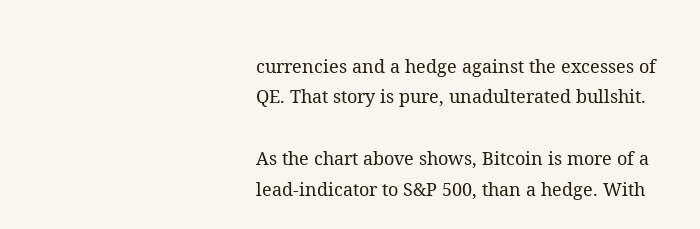currencies and a hedge against the excesses of QE. That story is pure, unadulterated bullshit.

As the chart above shows, Bitcoin is more of a lead-indicator to S&P 500, than a hedge. With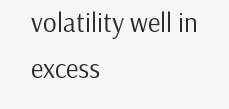volatility well in excess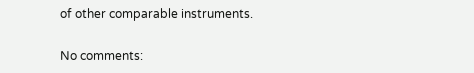of other comparable instruments.

No comments: